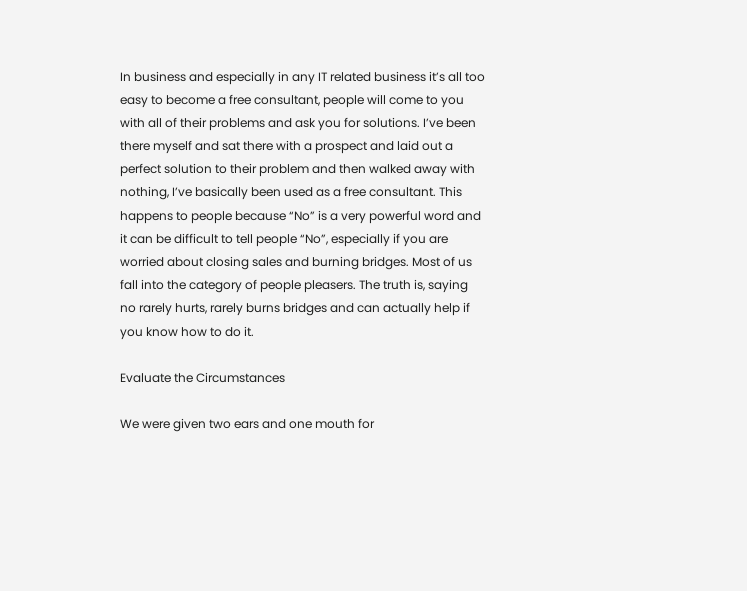In business and especially in any IT related business it’s all too easy to become a free consultant, people will come to you with all of their problems and ask you for solutions. I’ve been there myself and sat there with a prospect and laid out a perfect solution to their problem and then walked away with nothing, I’ve basically been used as a free consultant. This happens to people because “No” is a very powerful word and it can be difficult to tell people “No”, especially if you are worried about closing sales and burning bridges. Most of us fall into the category of people pleasers. The truth is, saying no rarely hurts, rarely burns bridges and can actually help if you know how to do it.

Evaluate the Circumstances

We were given two ears and one mouth for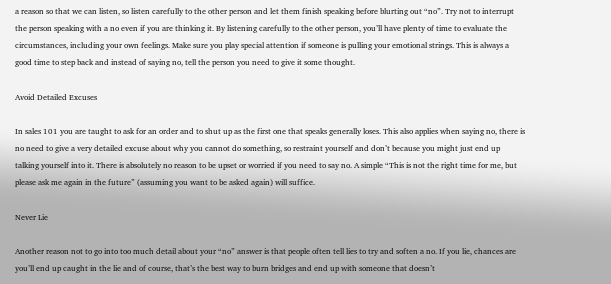a reason so that we can listen, so listen carefully to the other person and let them finish speaking before blurting out “no”. Try not to interrupt the person speaking with a no even if you are thinking it. By listening carefully to the other person, you’ll have plenty of time to evaluate the circumstances, including your own feelings. Make sure you play special attention if someone is pulling your emotional strings. This is always a good time to step back and instead of saying no, tell the person you need to give it some thought.

Avoid Detailed Excuses

In sales 101 you are taught to ask for an order and to shut up as the first one that speaks generally loses. This also applies when saying no, there is no need to give a very detailed excuse about why you cannot do something, so restraint yourself and don’t because you might just end up talking yourself into it. There is absolutely no reason to be upset or worried if you need to say no. A simple “This is not the right time for me, but please ask me again in the future” (assuming you want to be asked again) will suffice.

Never Lie

Another reason not to go into too much detail about your “no” answer is that people often tell lies to try and soften a no. If you lie, chances are you’ll end up caught in the lie and of course, that’s the best way to burn bridges and end up with someone that doesn’t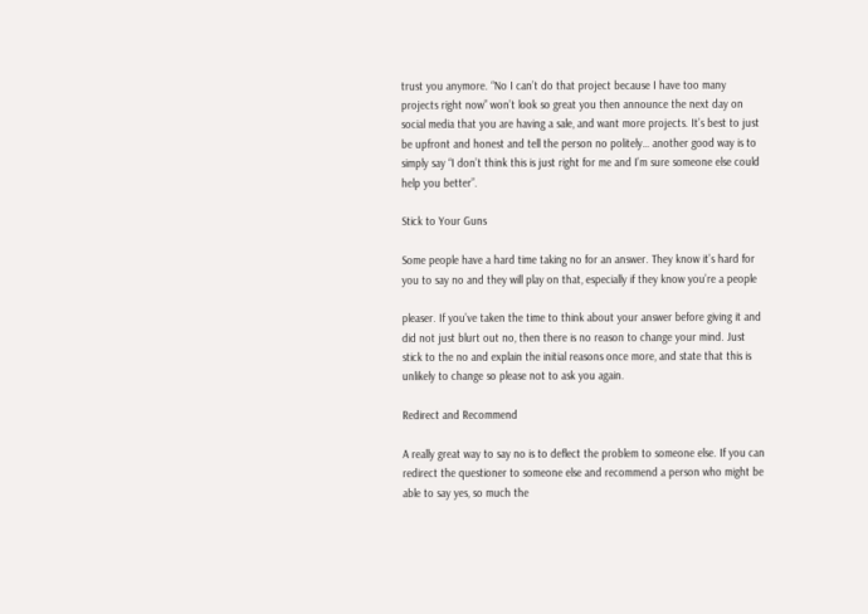trust you anymore. “No I can’t do that project because I have too many projects right now” won’t look so great you then announce the next day on social media that you are having a sale, and want more projects. It’s best to just be upfront and honest and tell the person no politely… another good way is to simply say “I don’t think this is just right for me and I’m sure someone else could help you better”.

Stick to Your Guns

Some people have a hard time taking no for an answer. They know it’s hard for you to say no and they will play on that, especially if they know you’re a people

pleaser. If you’ve taken the time to think about your answer before giving it and did not just blurt out no, then there is no reason to change your mind. Just stick to the no and explain the initial reasons once more, and state that this is unlikely to change so please not to ask you again.

Redirect and Recommend

A really great way to say no is to deflect the problem to someone else. If you can redirect the questioner to someone else and recommend a person who might be able to say yes, so much the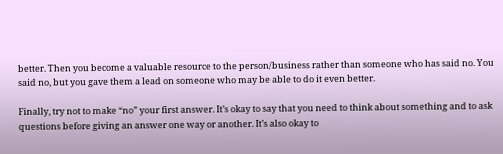better. Then you become a valuable resource to the person/business rather than someone who has said no. You said no, but you gave them a lead on someone who may be able to do it even better.

Finally, try not to make “no” your first answer. It’s okay to say that you need to think about something and to ask questions before giving an answer one way or another. It’s also okay to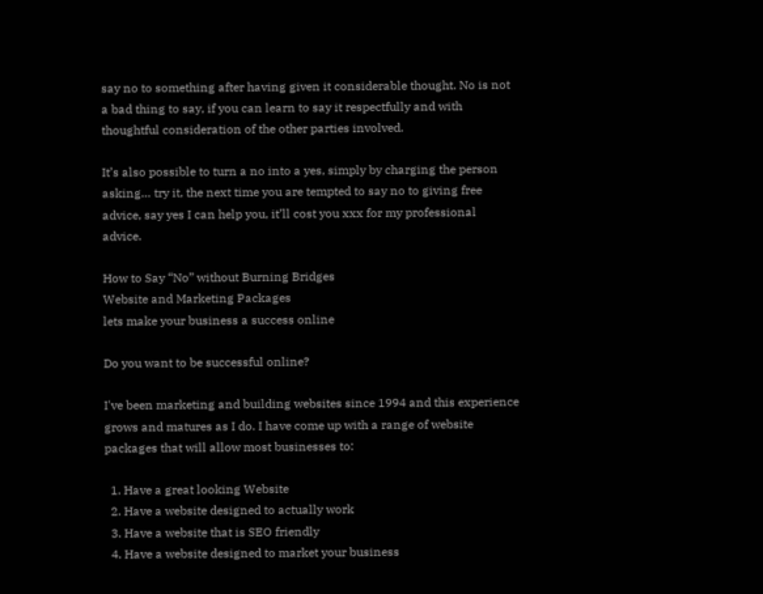say no to something after having given it considerable thought. No is not a bad thing to say, if you can learn to say it respectfully and with thoughtful consideration of the other parties involved.

It’s also possible to turn a no into a yes, simply by charging the person asking… try it, the next time you are tempted to say no to giving free advice, say yes I can help you, it’ll cost you xxx for my professional advice.

How to Say “No” without Burning Bridges
Website and Marketing Packages
lets make your business a success online

Do you want to be successful online?

I've been marketing and building websites since 1994 and this experience grows and matures as I do. I have come up with a range of website packages that will allow most businesses to:

  1. Have a great looking Website
  2. Have a website designed to actually work
  3. Have a website that is SEO friendly
  4. Have a website designed to market your business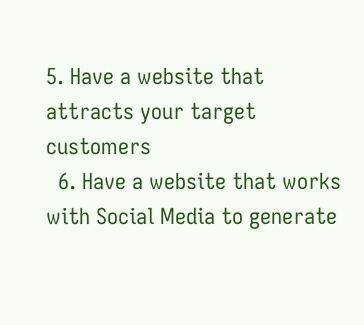5. Have a website that attracts your target customers
  6. Have a website that works with Social Media to generate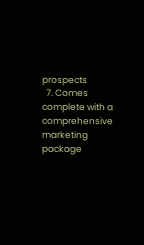prospects
  7. Comes complete with a comprehensive marketing package